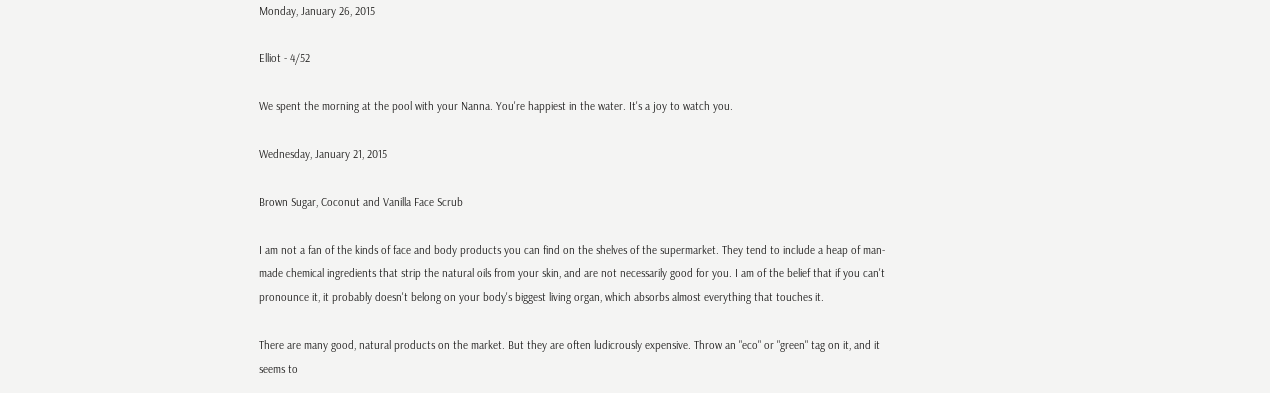Monday, January 26, 2015

Elliot - 4/52

We spent the morning at the pool with your Nanna. You're happiest in the water. It's a joy to watch you.

Wednesday, January 21, 2015

Brown Sugar, Coconut and Vanilla Face Scrub

I am not a fan of the kinds of face and body products you can find on the shelves of the supermarket. They tend to include a heap of man-made chemical ingredients that strip the natural oils from your skin, and are not necessarily good for you. I am of the belief that if you can't pronounce it, it probably doesn't belong on your body's biggest living organ, which absorbs almost everything that touches it.

There are many good, natural products on the market. But they are often ludicrously expensive. Throw an "eco" or "green" tag on it, and it seems to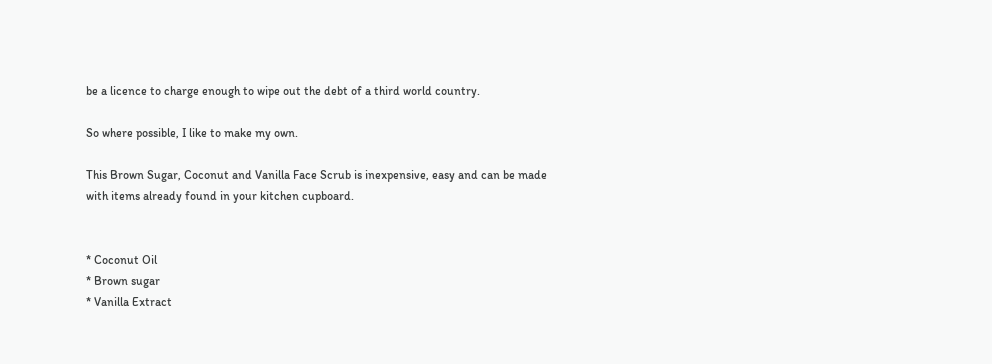be a licence to charge enough to wipe out the debt of a third world country.

So where possible, I like to make my own.

This Brown Sugar, Coconut and Vanilla Face Scrub is inexpensive, easy and can be made with items already found in your kitchen cupboard.


* Coconut Oil
* Brown sugar
* Vanilla Extract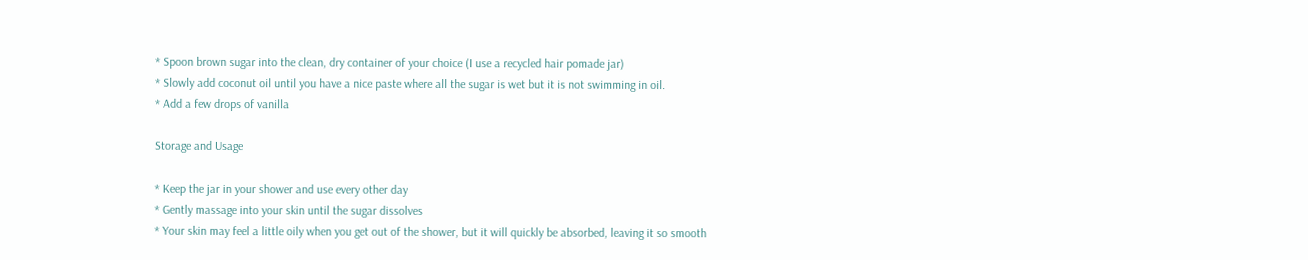* Spoon brown sugar into the clean, dry container of your choice (I use a recycled hair pomade jar)
* Slowly add coconut oil until you have a nice paste where all the sugar is wet but it is not swimming in oil.
* Add a few drops of vanilla

Storage and Usage

* Keep the jar in your shower and use every other day
* Gently massage into your skin until the sugar dissolves
* Your skin may feel a little oily when you get out of the shower, but it will quickly be absorbed, leaving it so smooth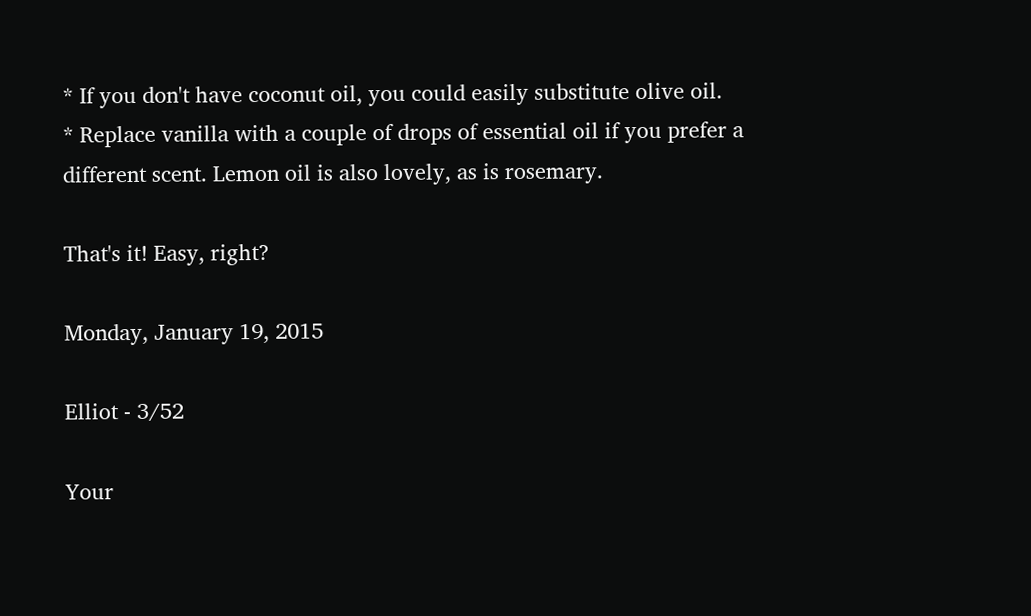* If you don't have coconut oil, you could easily substitute olive oil.
* Replace vanilla with a couple of drops of essential oil if you prefer a different scent. Lemon oil is also lovely, as is rosemary.

That's it! Easy, right?

Monday, January 19, 2015

Elliot - 3/52

Your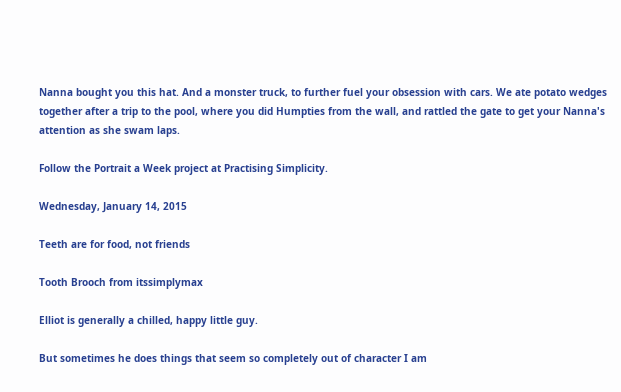Nanna bought you this hat. And a monster truck, to further fuel your obsession with cars. We ate potato wedges together after a trip to the pool, where you did Humpties from the wall, and rattled the gate to get your Nanna's attention as she swam laps.

Follow the Portrait a Week project at Practising Simplicity.

Wednesday, January 14, 2015

Teeth are for food, not friends

Tooth Brooch from itssimplymax

Elliot is generally a chilled, happy little guy.

But sometimes he does things that seem so completely out of character I am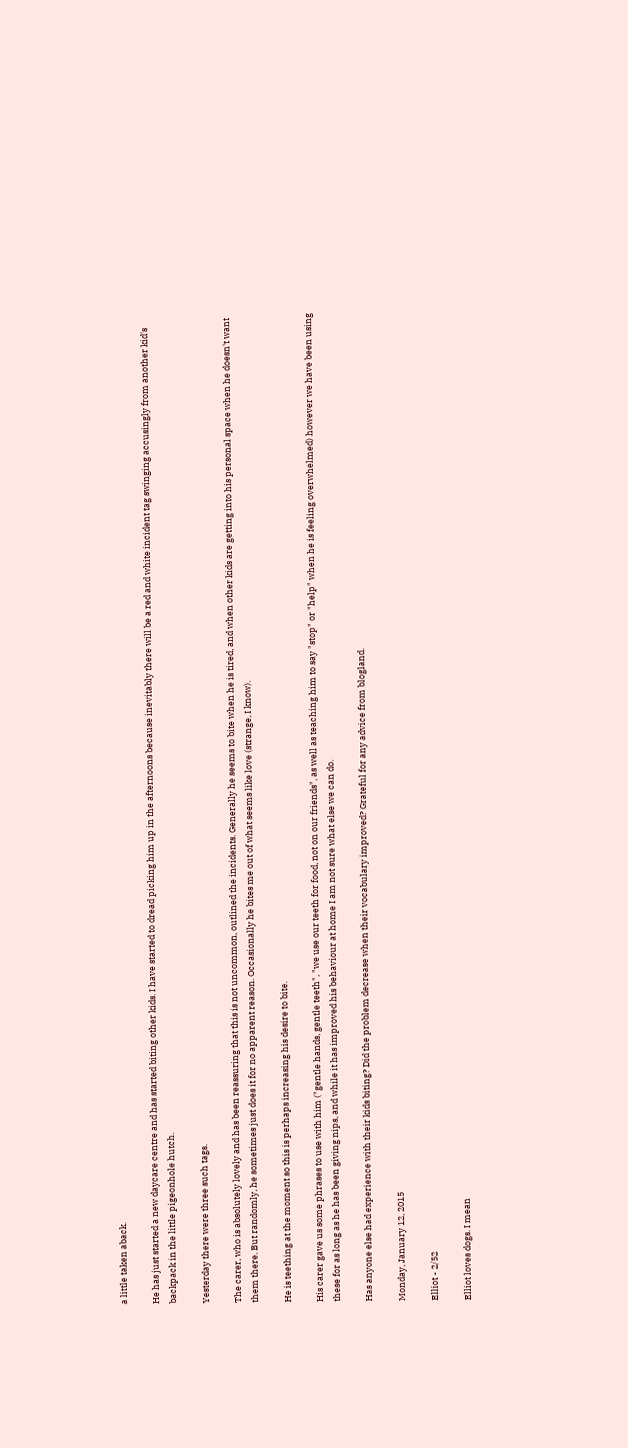a little taken aback.

He has just started a new daycare centre and has started biting other kids. I have started to dread picking him up in the afternoons because inevitably there will be a red and white incident tag swinging accusingly from another kid's backpack in the little pigeonhole hutch.

Yesterday there were three such tags.

The carer, who is absolutely lovely and has been reassuring that this is not uncommon, outlined the incidents. Generally he seems to bite when he is tired, and when other kids are getting into his personal space when he doesn't want them there. But randomly, he sometimes just does it for no apparent reason. Occasionally he bites me out of what seems like love (strange, I know).

He is teething at the moment so this is perhaps increasing his desire to bite.

His carer gave us some phrases to use with him ("gentle hands, gentle teeth", "we use our teeth for food, not on our friends", as well as teaching him to say "stop" or "help" when he is feeling overwhelmed) however we have been using these for as long as he has been giving nips, and while it has improved his behaviour at home I am not sure what else we can do.

Has anyone else had experience with their kids biting? Did the problem decrease when their vocabulary improved? Grateful for any advice from blogland.

Monday, January 12, 2015

Elliot - 2/52

Elliot loves dogs. I mean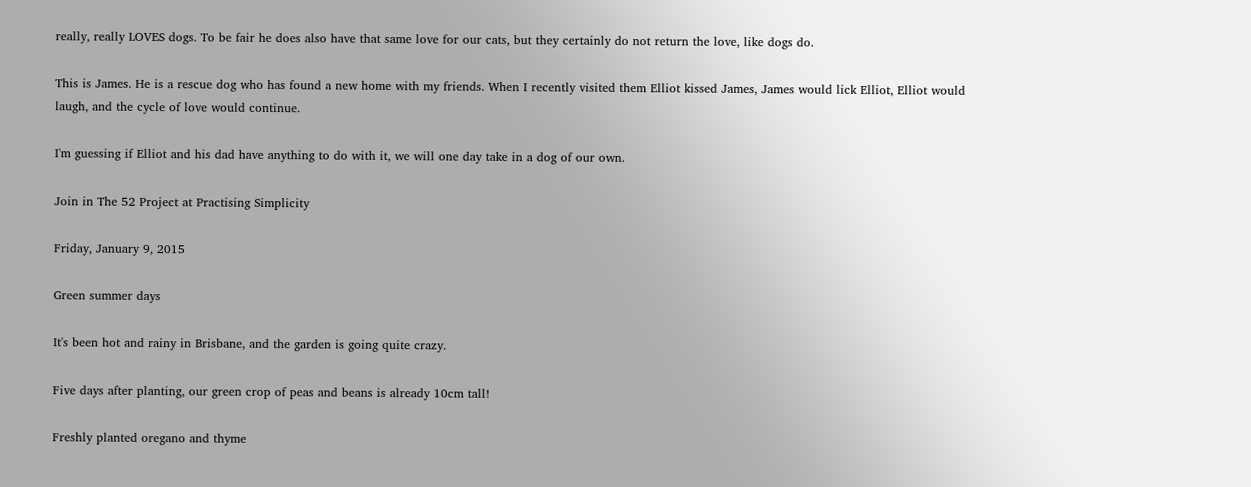really, really LOVES dogs. To be fair he does also have that same love for our cats, but they certainly do not return the love, like dogs do.

This is James. He is a rescue dog who has found a new home with my friends. When I recently visited them Elliot kissed James, James would lick Elliot, Elliot would laugh, and the cycle of love would continue.

I'm guessing if Elliot and his dad have anything to do with it, we will one day take in a dog of our own.

Join in The 52 Project at Practising Simplicity

Friday, January 9, 2015

Green summer days

It's been hot and rainy in Brisbane, and the garden is going quite crazy.

Five days after planting, our green crop of peas and beans is already 10cm tall!

Freshly planted oregano and thyme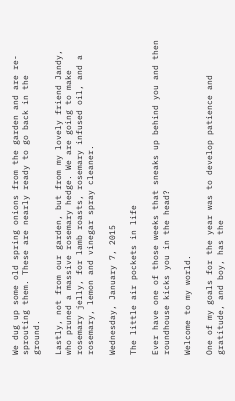We dug up some old spring onions from the garden and are re-sprouting them. These are nearly ready to go back in the ground.

Lastly, not from our garden, but from my lovely friend Jandy, who pruned a massive rosemary hedge. We are going to make rosemary jelly, for lamb roasts, rosemary infused oil, and a rosemary, lemon and vinegar spray cleaner.

Wednesday, January 7, 2015

The little air pockets in life

Ever have one of those weeks that sneaks up behind you and then roundhouse kicks you in the head?

Welcome to my world.

One of my goals for the year was to develop patience and gratitude, and boy, has the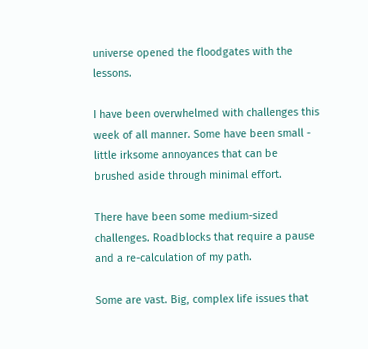universe opened the floodgates with the lessons.

I have been overwhelmed with challenges this week of all manner. Some have been small - little irksome annoyances that can be brushed aside through minimal effort.

There have been some medium-sized challenges. Roadblocks that require a pause and a re-calculation of my path.

Some are vast. Big, complex life issues that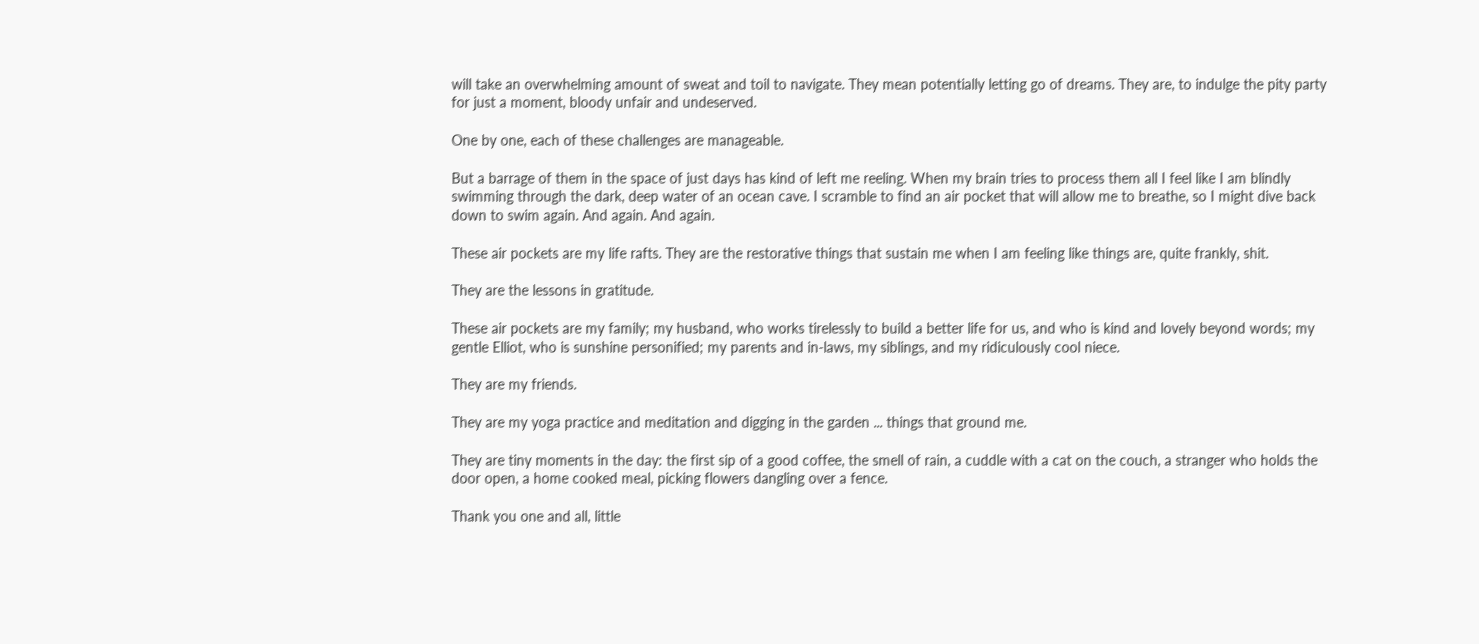will take an overwhelming amount of sweat and toil to navigate. They mean potentially letting go of dreams. They are, to indulge the pity party for just a moment, bloody unfair and undeserved.

One by one, each of these challenges are manageable.

But a barrage of them in the space of just days has kind of left me reeling. When my brain tries to process them all I feel like I am blindly swimming through the dark, deep water of an ocean cave. I scramble to find an air pocket that will allow me to breathe, so I might dive back down to swim again. And again. And again.

These air pockets are my life rafts. They are the restorative things that sustain me when I am feeling like things are, quite frankly, shit.

They are the lessons in gratitude.

These air pockets are my family; my husband, who works tirelessly to build a better life for us, and who is kind and lovely beyond words; my gentle Elliot, who is sunshine personified; my parents and in-laws, my siblings, and my ridiculously cool niece.

They are my friends.

They are my yoga practice and meditation and digging in the garden ... things that ground me.

They are tiny moments in the day: the first sip of a good coffee, the smell of rain, a cuddle with a cat on the couch, a stranger who holds the door open, a home cooked meal, picking flowers dangling over a fence.

Thank you one and all, little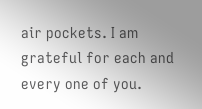air pockets. I am grateful for each and every one of you.